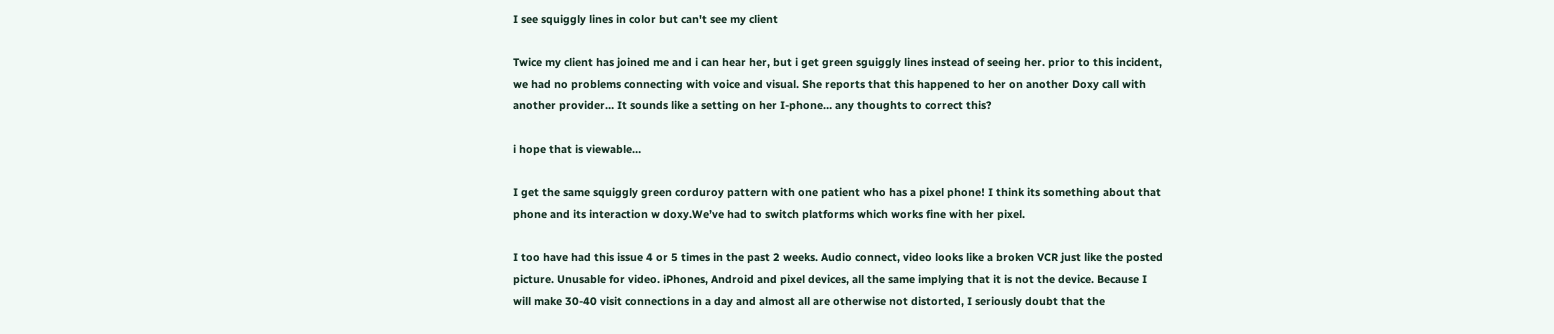I see squiggly lines in color but can't see my client

Twice my client has joined me and i can hear her, but i get green sguiggly lines instead of seeing her. prior to this incident, we had no problems connecting with voice and visual. She reports that this happened to her on another Doxy call with another provider… It sounds like a setting on her I-phone… any thoughts to correct this?

i hope that is viewable…

I get the same squiggly green corduroy pattern with one patient who has a pixel phone! I think its something about that phone and its interaction w doxy.We’ve had to switch platforms which works fine with her pixel.

I too have had this issue 4 or 5 times in the past 2 weeks. Audio connect, video looks like a broken VCR just like the posted picture. Unusable for video. iPhones, Android and pixel devices, all the same implying that it is not the device. Because I will make 30-40 visit connections in a day and almost all are otherwise not distorted, I seriously doubt that the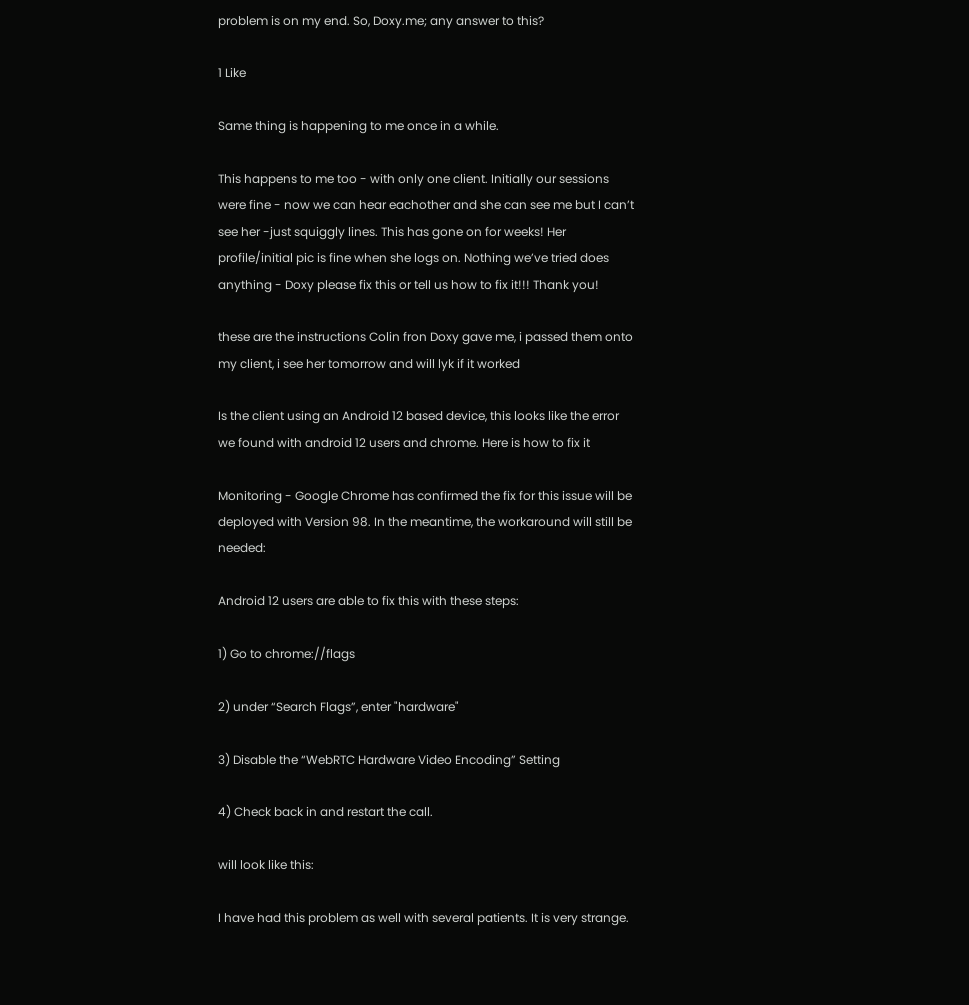problem is on my end. So, Doxy.me; any answer to this?

1 Like

Same thing is happening to me once in a while.

This happens to me too - with only one client. Initially our sessions were fine - now we can hear eachother and she can see me but I can’t see her -just squiggly lines. This has gone on for weeks! Her profile/initial pic is fine when she logs on. Nothing we’ve tried does anything - Doxy please fix this or tell us how to fix it!!! Thank you!

these are the instructions Colin fron Doxy gave me, i passed them onto my client, i see her tomorrow and will lyk if it worked

Is the client using an Android 12 based device, this looks like the error we found with android 12 users and chrome. Here is how to fix it

Monitoring - Google Chrome has confirmed the fix for this issue will be deployed with Version 98. In the meantime, the workaround will still be needed:

Android 12 users are able to fix this with these steps:

1) Go to chrome://flags

2) under “Search Flags”, enter "hardware"

3) Disable the “WebRTC Hardware Video Encoding” Setting

4) Check back in and restart the call.

will look like this:

I have had this problem as well with several patients. It is very strange.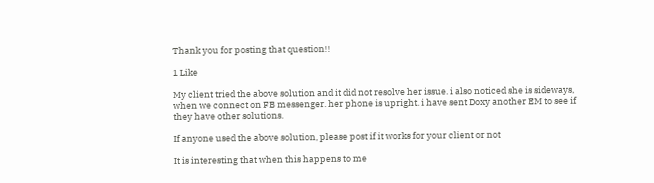Thank you for posting that question!!

1 Like

My client tried the above solution and it did not resolve her issue. i also noticed she is sideways, when we connect on FB messenger. her phone is upright. i have sent Doxy another EM to see if they have other solutions.

If anyone used the above solution, please post if it works for your client or not

It is interesting that when this happens to me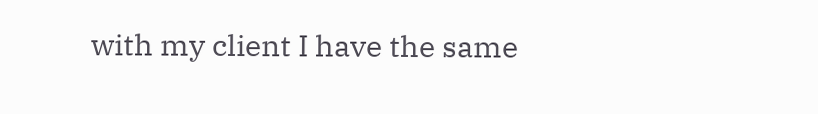with my client I have the same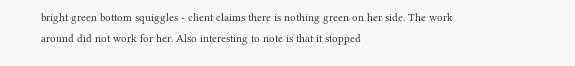bright green bottom squiggles - client claims there is nothing green on her side. The work around did not work for her. Also interesting to note is that it stopped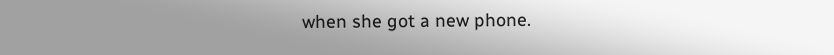when she got a new phone.